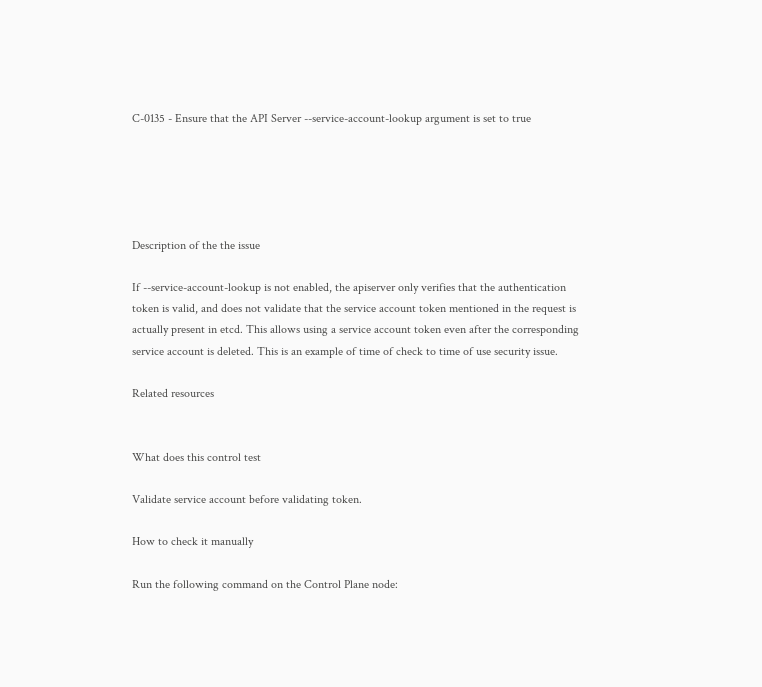C-0135 - Ensure that the API Server --service-account-lookup argument is set to true





Description of the the issue

If --service-account-lookup is not enabled, the apiserver only verifies that the authentication token is valid, and does not validate that the service account token mentioned in the request is actually present in etcd. This allows using a service account token even after the corresponding service account is deleted. This is an example of time of check to time of use security issue.

Related resources


What does this control test

Validate service account before validating token.

How to check it manually

Run the following command on the Control Plane node: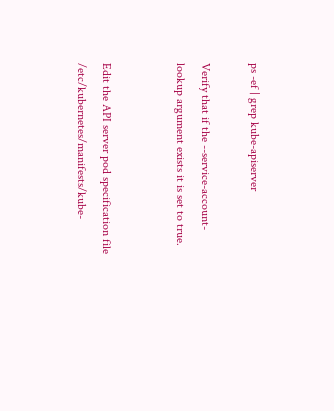ps -ef | grep kube-apiserver

Verify that if the --service-account-lookup argument exists it is set to true.


Edit the API server pod specification file /etc/kubernetes/manifests/kube-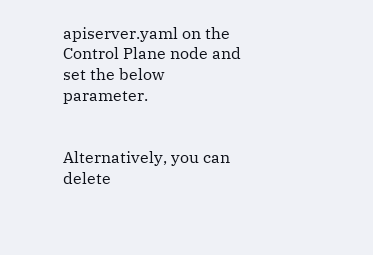apiserver.yaml on the Control Plane node and set the below parameter.


Alternatively, you can delete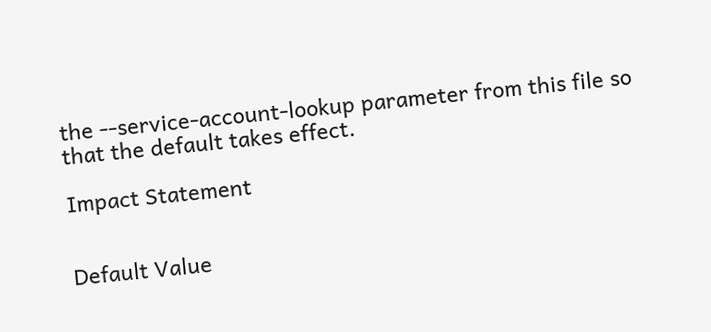the --service-account-lookup parameter from this file so that the default takes effect.

Impact Statement


Default Value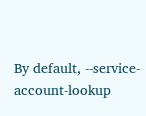By default, --service-account-lookup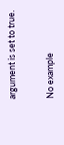argument is set to true.


No example